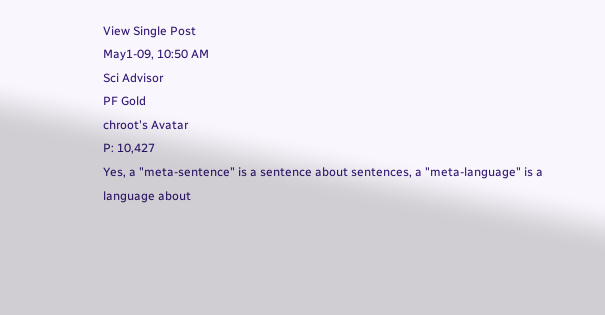View Single Post
May1-09, 10:50 AM
Sci Advisor
PF Gold
chroot's Avatar
P: 10,427
Yes, a "meta-sentence" is a sentence about sentences, a "meta-language" is a language about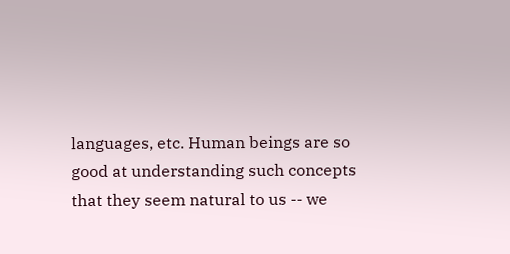languages, etc. Human beings are so good at understanding such concepts that they seem natural to us -- we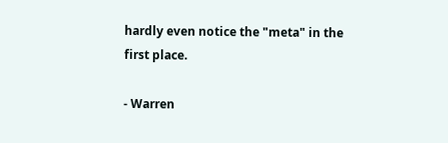hardly even notice the "meta" in the first place.

- Warren